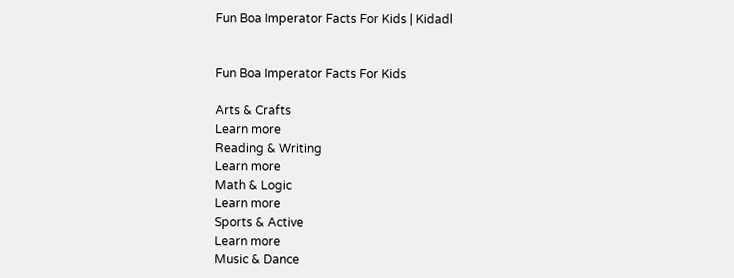Fun Boa Imperator Facts For Kids | Kidadl


Fun Boa Imperator Facts For Kids

Arts & Crafts
Learn more
Reading & Writing
Learn more
Math & Logic
Learn more
Sports & Active
Learn more
Music & Dance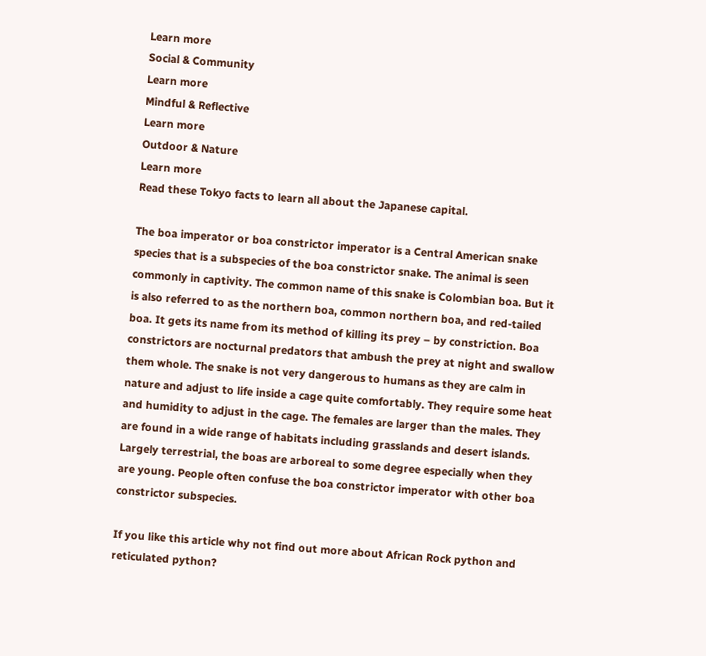Learn more
Social & Community
Learn more
Mindful & Reflective
Learn more
Outdoor & Nature
Learn more
Read these Tokyo facts to learn all about the Japanese capital.

The boa imperator or boa constrictor imperator is a Central American snake species that is a subspecies of the boa constrictor snake. The animal is seen commonly in captivity. The common name of this snake is Colombian boa. But it is also referred to as the northern boa, common northern boa, and red-tailed boa. It gets its name from its method of killing its prey – by constriction. Boa constrictors are nocturnal predators that ambush the prey at night and swallow them whole. The snake is not very dangerous to humans as they are calm in nature and adjust to life inside a cage quite comfortably. They require some heat and humidity to adjust in the cage. The females are larger than the males. They are found in a wide range of habitats including grasslands and desert islands. Largely terrestrial, the boas are arboreal to some degree especially when they are young. People often confuse the boa constrictor imperator with other boa constrictor subspecies.

If you like this article why not find out more about African Rock python and reticulated python?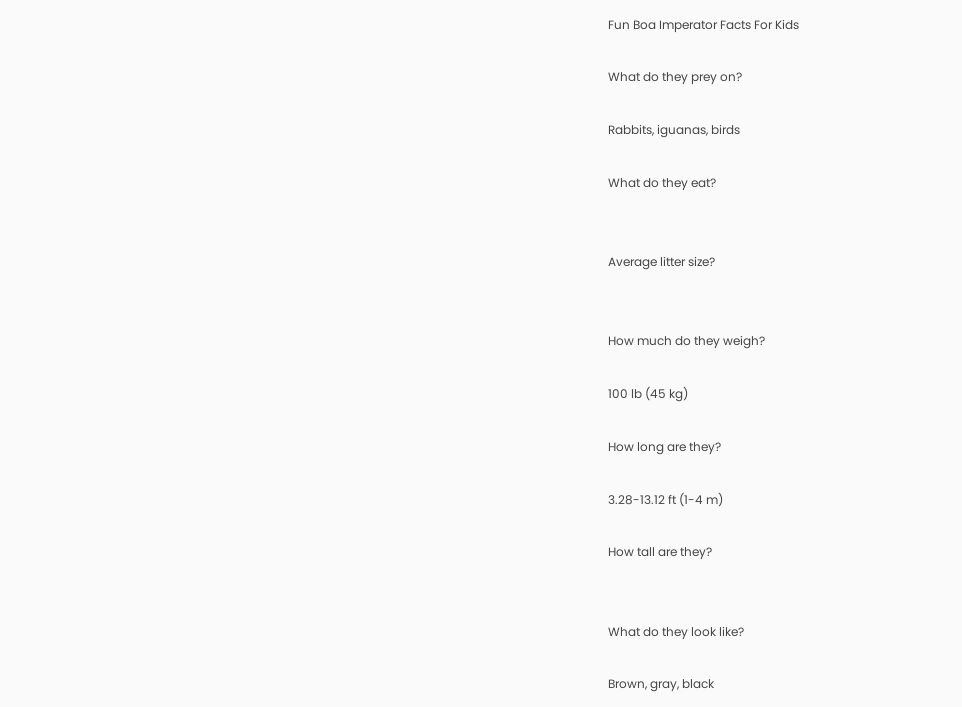Fun Boa Imperator Facts For Kids

What do they prey on?

Rabbits, iguanas, birds

What do they eat?


Average litter size?


How much do they weigh?

100 lb (45 kg)

How long are they?

3.28-13.12 ft (1-4 m)

How tall are they?


What do they look like?

Brown, gray, black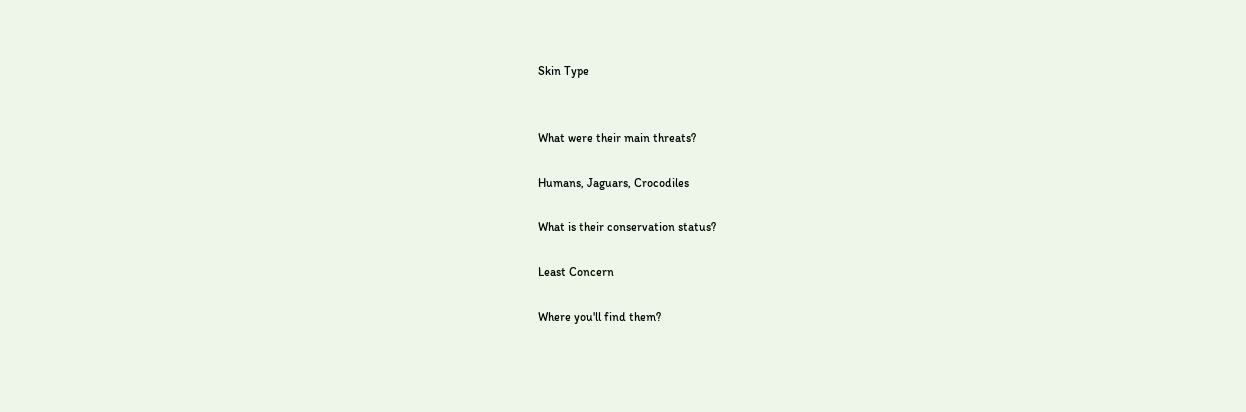Skin Type


What were their main threats?

Humans, Jaguars, Crocodiles

What is their conservation status?

Least Concern

Where you'll find them?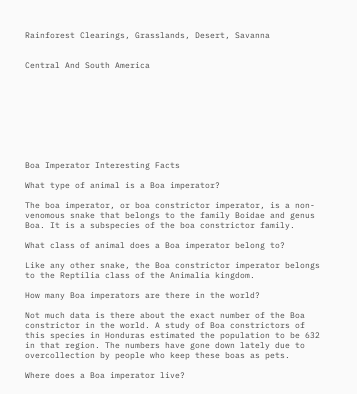Rainforest Clearings, Grasslands, Desert, Savanna


Central And South America









Boa Imperator Interesting Facts

What type of animal is a Boa imperator?

The boa imperator, or boa constrictor imperator, is a non-venomous snake that belongs to the family Boidae and genus Boa. It is a subspecies of the boa constrictor family.

What class of animal does a Boa imperator belong to?

Like any other snake, the Boa constrictor imperator belongs to the Reptilia class of the Animalia kingdom.

How many Boa imperators are there in the world?

Not much data is there about the exact number of the Boa constrictor in the world. A study of Boa constrictors of this species in Honduras estimated the population to be 632 in that region. The numbers have gone down lately due to overcollection by people who keep these boas as pets.

Where does a Boa imperator live?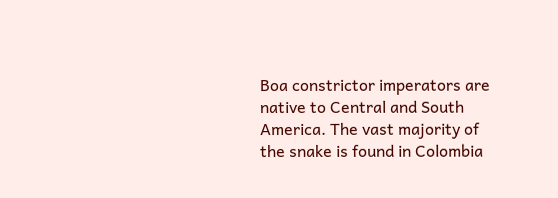Boa constrictor imperators are native to Central and South America. The vast majority of the snake is found in Colombia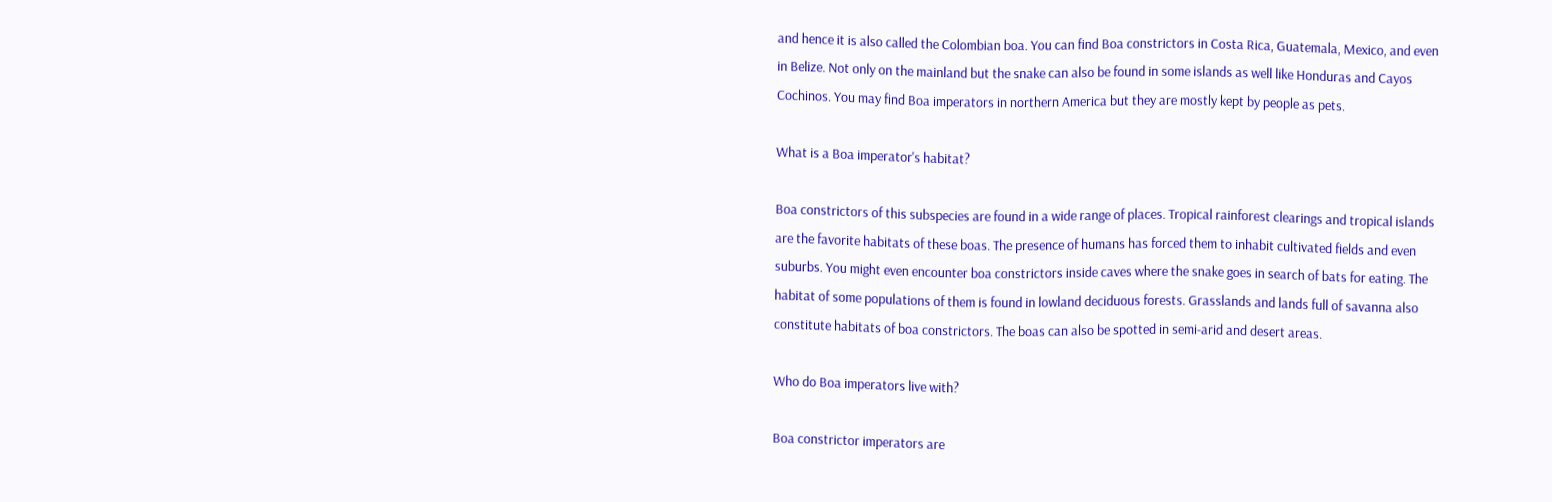and hence it is also called the Colombian boa. You can find Boa constrictors in Costa Rica, Guatemala, Mexico, and even in Belize. Not only on the mainland but the snake can also be found in some islands as well like Honduras and Cayos Cochinos. You may find Boa imperators in northern America but they are mostly kept by people as pets.

What is a Boa imperator's habitat?

Boa constrictors of this subspecies are found in a wide range of places. Tropical rainforest clearings and tropical islands are the favorite habitats of these boas. The presence of humans has forced them to inhabit cultivated fields and even suburbs. You might even encounter boa constrictors inside caves where the snake goes in search of bats for eating. The habitat of some populations of them is found in lowland deciduous forests. Grasslands and lands full of savanna also constitute habitats of boa constrictors. The boas can also be spotted in semi-arid and desert areas.

Who do Boa imperators live with?

Boa constrictor imperators are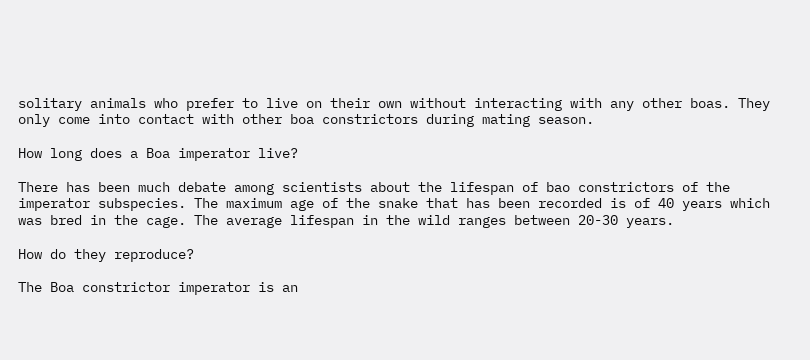solitary animals who prefer to live on their own without interacting with any other boas. They only come into contact with other boa constrictors during mating season.

How long does a Boa imperator live?

There has been much debate among scientists about the lifespan of bao constrictors of the imperator subspecies. The maximum age of the snake that has been recorded is of 40 years which was bred in the cage. The average lifespan in the wild ranges between 20-30 years.

How do they reproduce?

The Boa constrictor imperator is an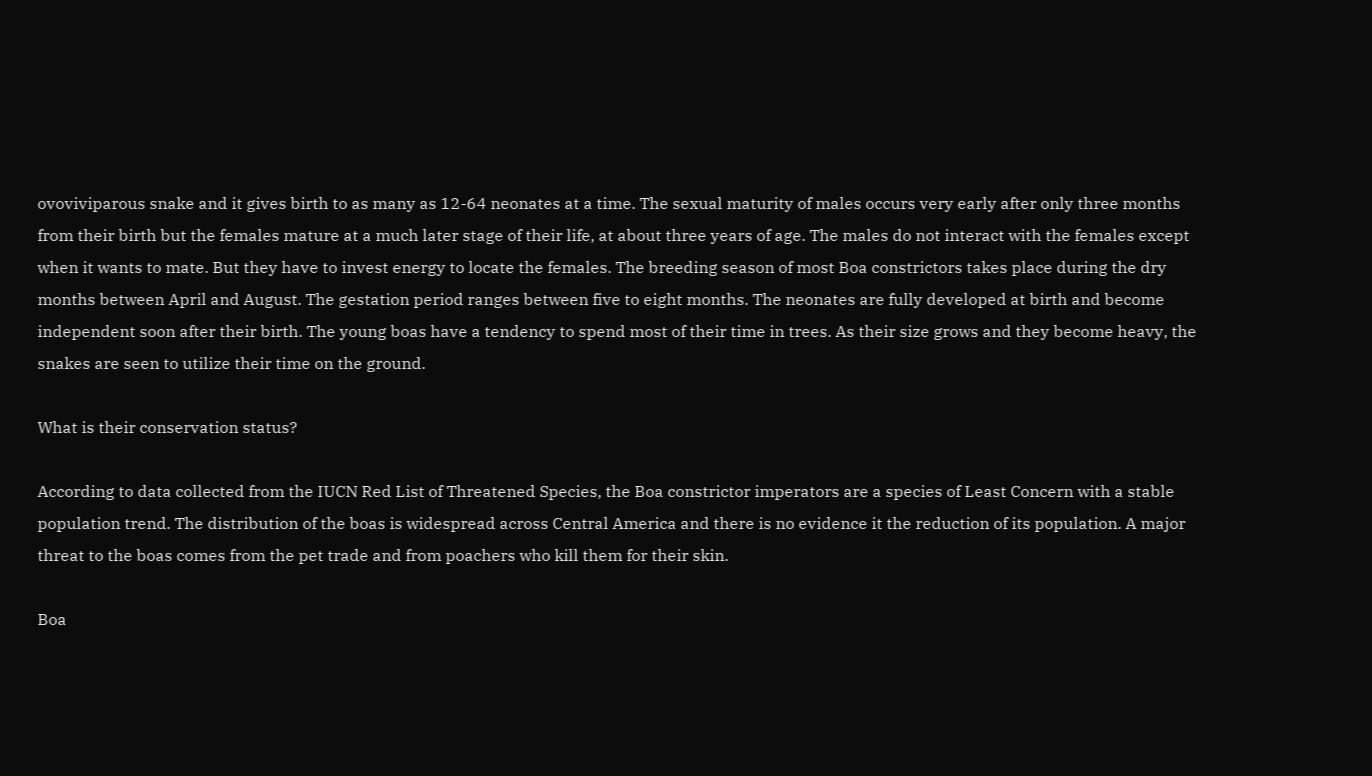ovoviviparous snake and it gives birth to as many as 12-64 neonates at a time. The sexual maturity of males occurs very early after only three months from their birth but the females mature at a much later stage of their life, at about three years of age. The males do not interact with the females except when it wants to mate. But they have to invest energy to locate the females. The breeding season of most Boa constrictors takes place during the dry months between April and August. The gestation period ranges between five to eight months. The neonates are fully developed at birth and become independent soon after their birth. The young boas have a tendency to spend most of their time in trees. As their size grows and they become heavy, the snakes are seen to utilize their time on the ground.

What is their conservation status?

According to data collected from the IUCN Red List of Threatened Species, the Boa constrictor imperators are a species of Least Concern with a stable population trend. The distribution of the boas is widespread across Central America and there is no evidence it the reduction of its population. A major threat to the boas comes from the pet trade and from poachers who kill them for their skin.

Boa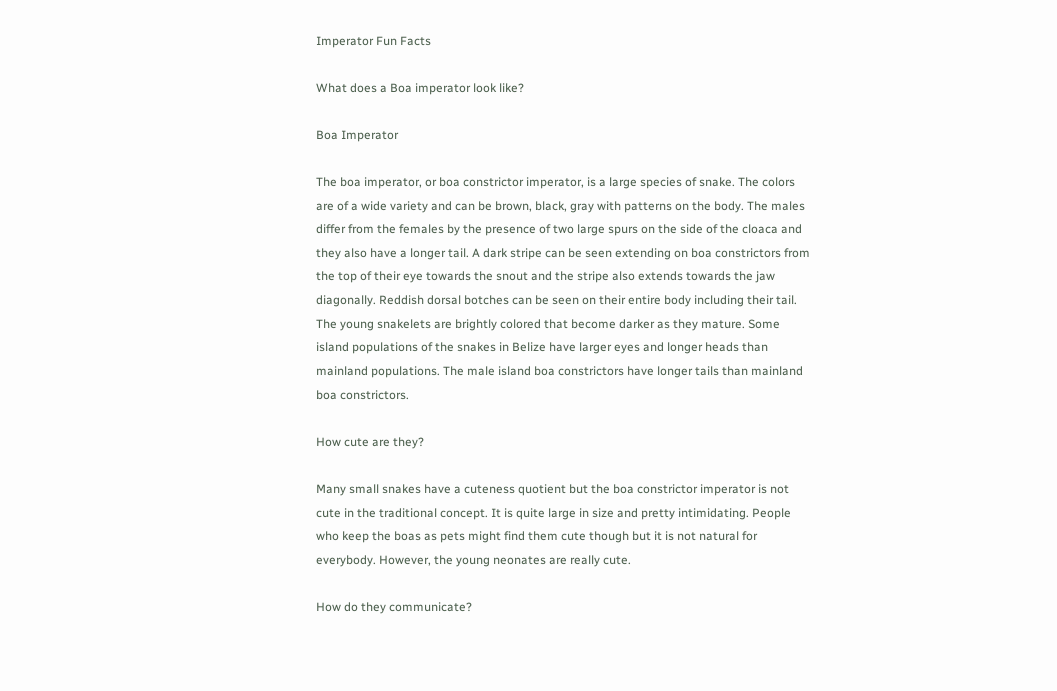Imperator Fun Facts

What does a Boa imperator look like?

Boa Imperator

The boa imperator, or boa constrictor imperator, is a large species of snake. The colors are of a wide variety and can be brown, black, gray with patterns on the body. The males differ from the females by the presence of two large spurs on the side of the cloaca and they also have a longer tail. A dark stripe can be seen extending on boa constrictors from the top of their eye towards the snout and the stripe also extends towards the jaw diagonally. Reddish dorsal botches can be seen on their entire body including their tail. The young snakelets are brightly colored that become darker as they mature. Some island populations of the snakes in Belize have larger eyes and longer heads than mainland populations. The male island boa constrictors have longer tails than mainland boa constrictors.

How cute are they?

Many small snakes have a cuteness quotient but the boa constrictor imperator is not cute in the traditional concept. It is quite large in size and pretty intimidating. People who keep the boas as pets might find them cute though but it is not natural for everybody. However, the young neonates are really cute.

How do they communicate?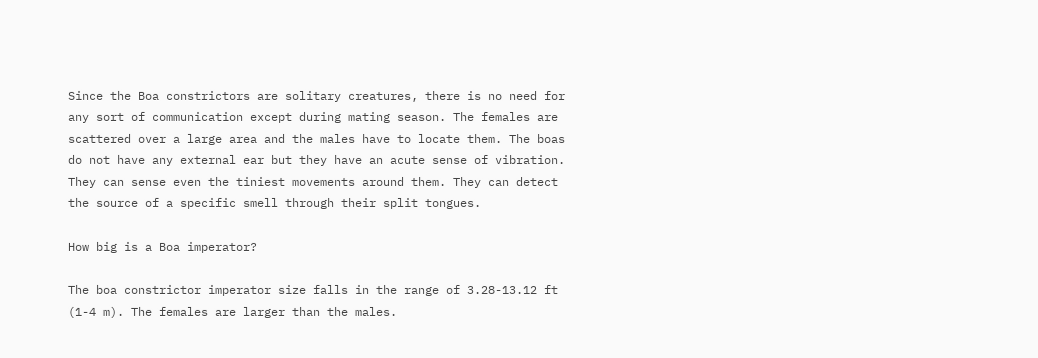Since the Boa constrictors are solitary creatures, there is no need for any sort of communication except during mating season. The females are scattered over a large area and the males have to locate them. The boas do not have any external ear but they have an acute sense of vibration. They can sense even the tiniest movements around them. They can detect the source of a specific smell through their split tongues.

How big is a Boa imperator?

The boa constrictor imperator size falls in the range of 3.28-13.12 ft (1-4 m). The females are larger than the males.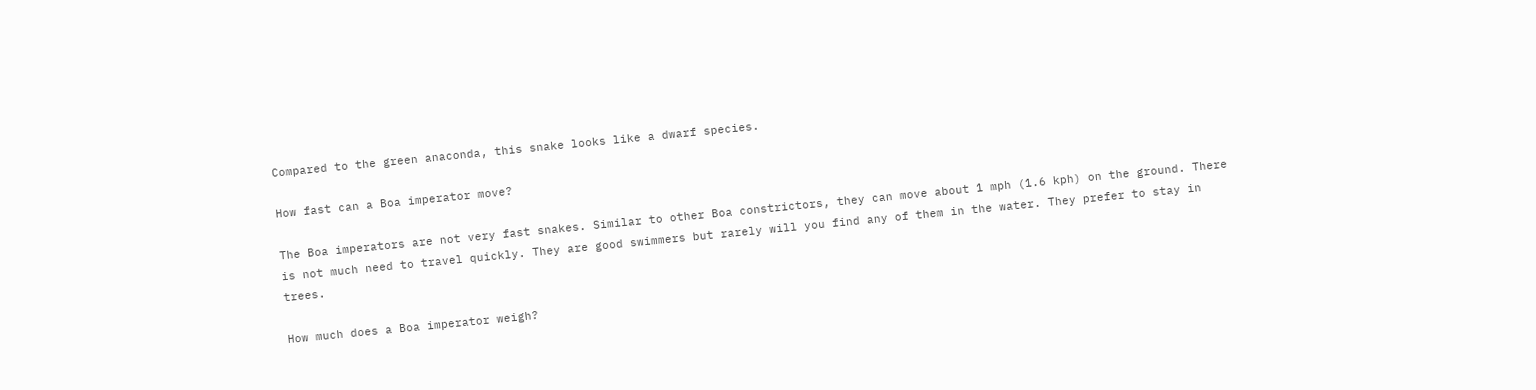Compared to the green anaconda, this snake looks like a dwarf species.

How fast can a Boa imperator move?

The Boa imperators are not very fast snakes. Similar to other Boa constrictors, they can move about 1 mph (1.6 kph) on the ground. There is not much need to travel quickly. They are good swimmers but rarely will you find any of them in the water. They prefer to stay in trees.

How much does a Boa imperator weigh?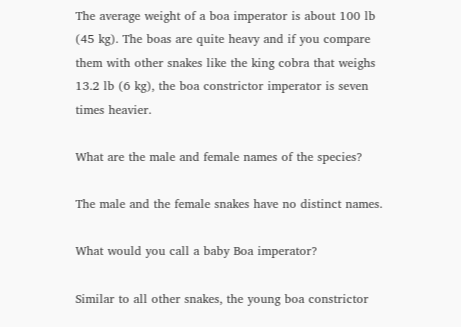The average weight of a boa imperator is about 100 lb (45 kg). The boas are quite heavy and if you compare them with other snakes like the king cobra that weighs 13.2 lb (6 kg), the boa constrictor imperator is seven times heavier.

What are the male and female names of the species?

The male and the female snakes have no distinct names.

What would you call a baby Boa imperator?

Similar to all other snakes, the young boa constrictor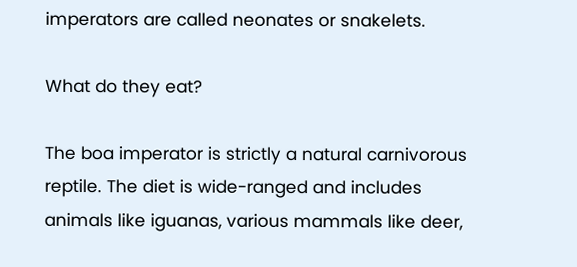imperators are called neonates or snakelets.

What do they eat?

The boa imperator is strictly a natural carnivorous reptile. The diet is wide-ranged and includes animals like iguanas, various mammals like deer,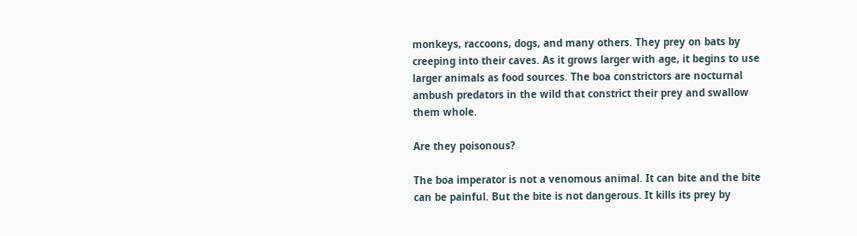monkeys, raccoons, dogs, and many others. They prey on bats by creeping into their caves. As it grows larger with age, it begins to use larger animals as food sources. The boa constrictors are nocturnal ambush predators in the wild that constrict their prey and swallow them whole.

Are they poisonous?

The boa imperator is not a venomous animal. It can bite and the bite can be painful. But the bite is not dangerous. It kills its prey by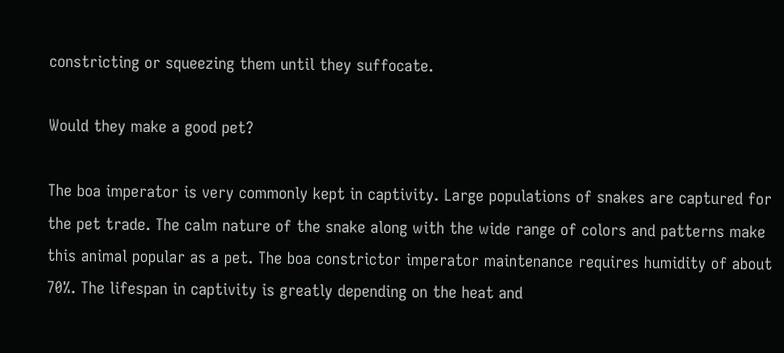constricting or squeezing them until they suffocate.

Would they make a good pet?

The boa imperator is very commonly kept in captivity. Large populations of snakes are captured for the pet trade. The calm nature of the snake along with the wide range of colors and patterns make this animal popular as a pet. The boa constrictor imperator maintenance requires humidity of about 70%. The lifespan in captivity is greatly depending on the heat and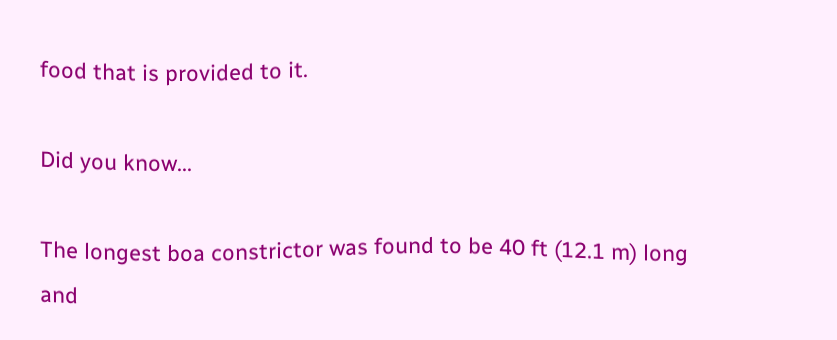food that is provided to it.

Did you know...

The longest boa constrictor was found to be 40 ft (12.1 m) long and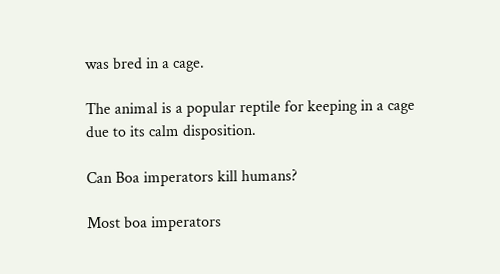was bred in a cage.

The animal is a popular reptile for keeping in a cage due to its calm disposition.

Can Boa imperators kill humans?

Most boa imperators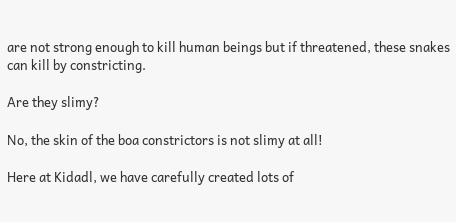are not strong enough to kill human beings but if threatened, these snakes can kill by constricting.

Are they slimy?

No, the skin of the boa constrictors is not slimy at all!

Here at Kidadl, we have carefully created lots of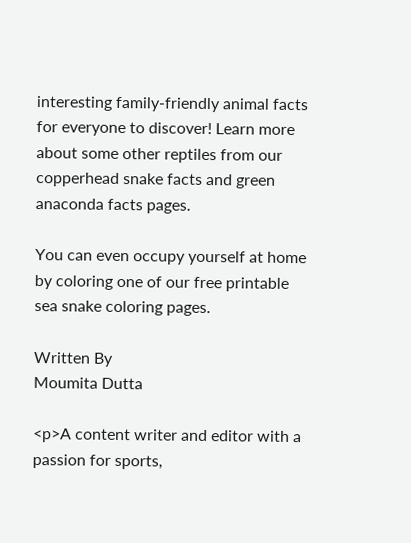interesting family-friendly animal facts for everyone to discover! Learn more about some other reptiles from our copperhead snake facts and green anaconda facts pages.

You can even occupy yourself at home by coloring one of our free printable sea snake coloring pages.

Written By
Moumita Dutta

<p>A content writer and editor with a passion for sports,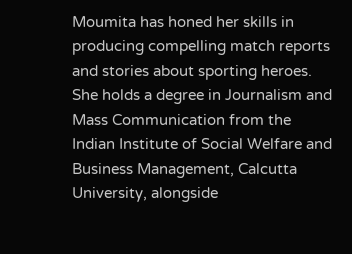Moumita has honed her skills in producing compelling match reports and stories about sporting heroes. She holds a degree in Journalism and Mass Communication from the Indian Institute of Social Welfare and Business Management, Calcutta University, alongside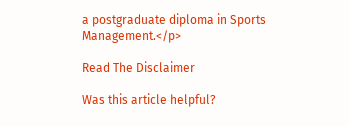a postgraduate diploma in Sports Management.</p>

Read The Disclaimer

Was this article helpful?